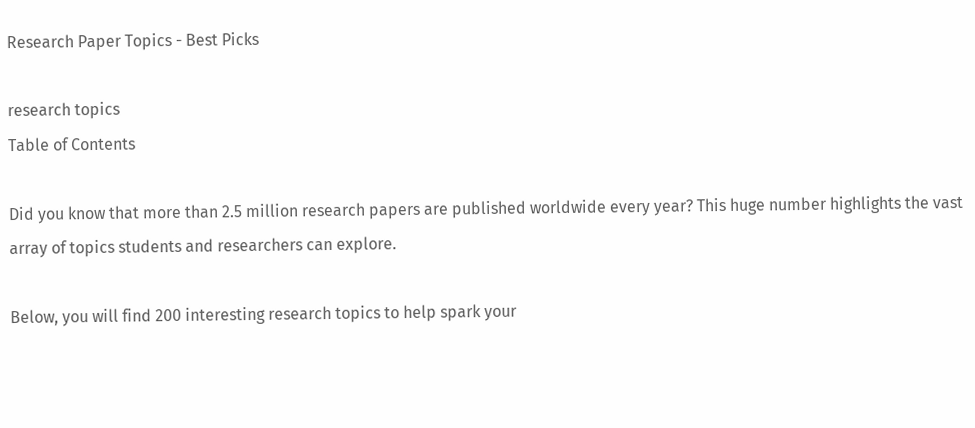Research Paper Topics - Best Picks

research topics
Table of Contents

Did you know that more than 2.5 million research papers are published worldwide every year? This huge number highlights the vast array of topics students and researchers can explore.

Below, you will find 200 interesting research topics to help spark your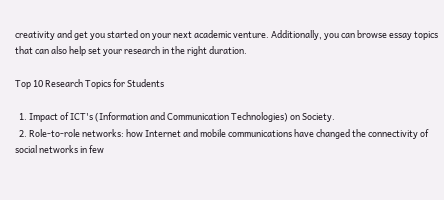creativity and get you started on your next academic venture. Additionally, you can browse essay topics that can also help set your research in the right duration.

Top 10 Research Topics for Students

  1. Impact of ICT's (Information and Communication Technologies) on Society.
  2. Role-to-role networks: how Internet and mobile communications have changed the connectivity of social networks in few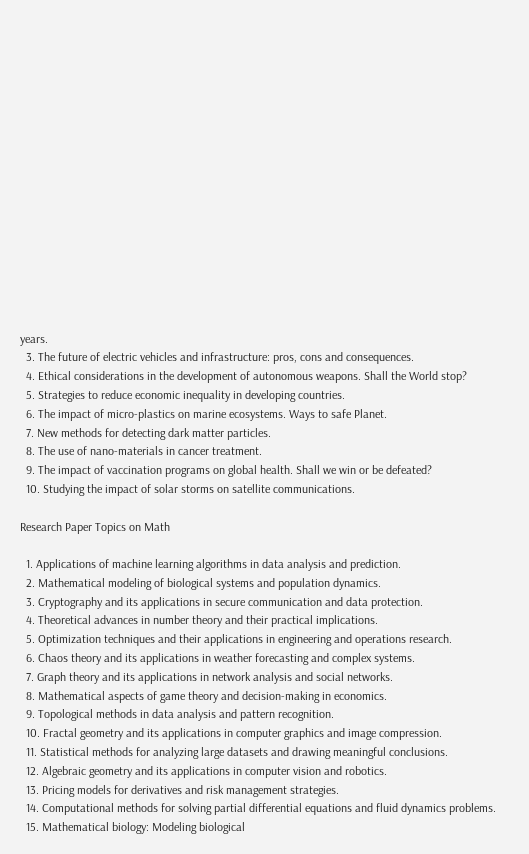years.
  3. The future of electric vehicles and infrastructure: pros, cons and consequences.
  4. Ethical considerations in the development of autonomous weapons. Shall the World stop?
  5. Strategies to reduce economic inequality in developing countries.
  6. The impact of micro-plastics on marine ecosystems. Ways to safe Planet.
  7. New methods for detecting dark matter particles.
  8. The use of nano-materials in cancer treatment.
  9. The impact of vaccination programs on global health. Shall we win or be defeated?
  10. Studying the impact of solar storms on satellite communications.

Research Paper Topics on Math

  1. Applications of machine learning algorithms in data analysis and prediction.
  2. Mathematical modeling of biological systems and population dynamics.
  3. Cryptography and its applications in secure communication and data protection.
  4. Theoretical advances in number theory and their practical implications.
  5. Optimization techniques and their applications in engineering and operations research.
  6. Chaos theory and its applications in weather forecasting and complex systems.
  7. Graph theory and its applications in network analysis and social networks.
  8. Mathematical aspects of game theory and decision-making in economics.
  9. Topological methods in data analysis and pattern recognition.
  10. Fractal geometry and its applications in computer graphics and image compression.
  11. Statistical methods for analyzing large datasets and drawing meaningful conclusions.
  12. Algebraic geometry and its applications in computer vision and robotics.
  13. Pricing models for derivatives and risk management strategies.
  14. Computational methods for solving partial differential equations and fluid dynamics problems.
  15. Mathematical biology: Modeling biological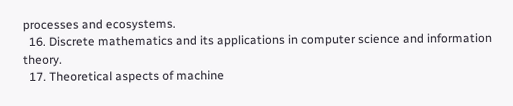processes and ecosystems.
  16. Discrete mathematics and its applications in computer science and information theory.
  17. Theoretical aspects of machine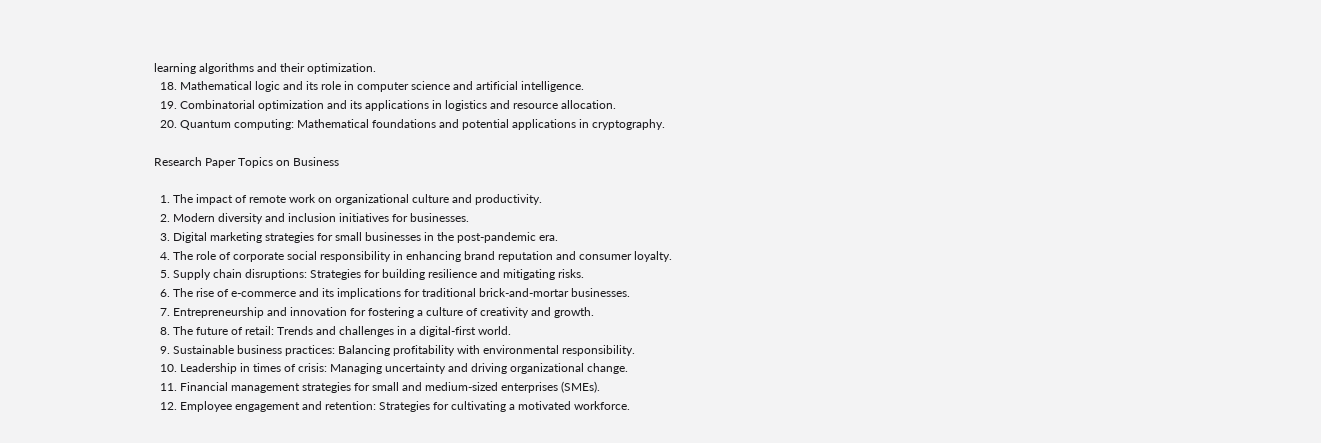learning algorithms and their optimization.
  18. Mathematical logic and its role in computer science and artificial intelligence.
  19. Combinatorial optimization and its applications in logistics and resource allocation.
  20. Quantum computing: Mathematical foundations and potential applications in cryptography.

Research Paper Topics on Business

  1. The impact of remote work on organizational culture and productivity.
  2. Modern diversity and inclusion initiatives for businesses.
  3. Digital marketing strategies for small businesses in the post-pandemic era.
  4. The role of corporate social responsibility in enhancing brand reputation and consumer loyalty.
  5. Supply chain disruptions: Strategies for building resilience and mitigating risks.
  6. The rise of e-commerce and its implications for traditional brick-and-mortar businesses.
  7. Entrepreneurship and innovation for fostering a culture of creativity and growth.
  8. The future of retail: Trends and challenges in a digital-first world.
  9. Sustainable business practices: Balancing profitability with environmental responsibility.
  10. Leadership in times of crisis: Managing uncertainty and driving organizational change.
  11. Financial management strategies for small and medium-sized enterprises (SMEs).
  12. Employee engagement and retention: Strategies for cultivating a motivated workforce.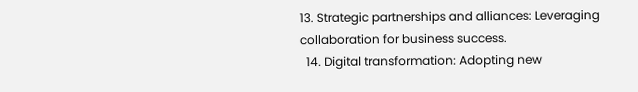13. Strategic partnerships and alliances: Leveraging collaboration for business success.
  14. Digital transformation: Adopting new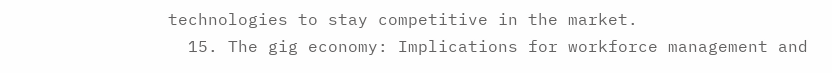technologies to stay competitive in the market.
  15. The gig economy: Implications for workforce management and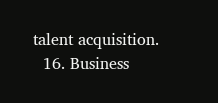talent acquisition.
  16. Business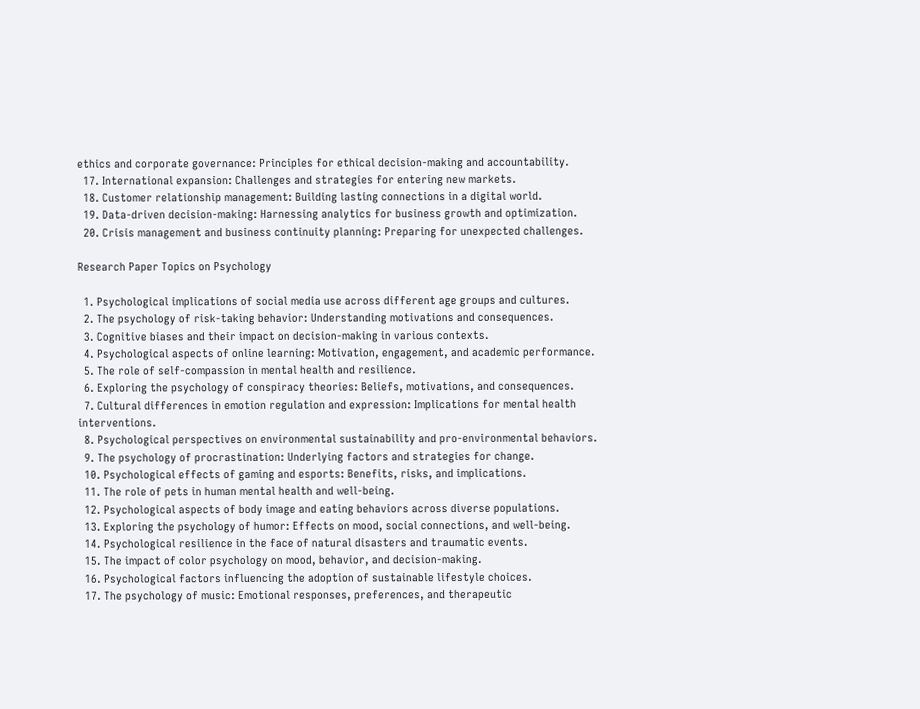ethics and corporate governance: Principles for ethical decision-making and accountability.
  17. International expansion: Challenges and strategies for entering new markets.
  18. Customer relationship management: Building lasting connections in a digital world.
  19. Data-driven decision-making: Harnessing analytics for business growth and optimization.
  20. Crisis management and business continuity planning: Preparing for unexpected challenges.

Research Paper Topics on Psychology

  1. Psychological implications of social media use across different age groups and cultures.
  2. The psychology of risk-taking behavior: Understanding motivations and consequences.
  3. Cognitive biases and their impact on decision-making in various contexts.
  4. Psychological aspects of online learning: Motivation, engagement, and academic performance.
  5. The role of self-compassion in mental health and resilience.
  6. Exploring the psychology of conspiracy theories: Beliefs, motivations, and consequences.
  7. Cultural differences in emotion regulation and expression: Implications for mental health interventions.
  8. Psychological perspectives on environmental sustainability and pro-environmental behaviors.
  9. The psychology of procrastination: Underlying factors and strategies for change.
  10. Psychological effects of gaming and esports: Benefits, risks, and implications.
  11. The role of pets in human mental health and well-being.
  12. Psychological aspects of body image and eating behaviors across diverse populations.
  13. Exploring the psychology of humor: Effects on mood, social connections, and well-being.
  14. Psychological resilience in the face of natural disasters and traumatic events.
  15. The impact of color psychology on mood, behavior, and decision-making.
  16. Psychological factors influencing the adoption of sustainable lifestyle choices.
  17. The psychology of music: Emotional responses, preferences, and therapeutic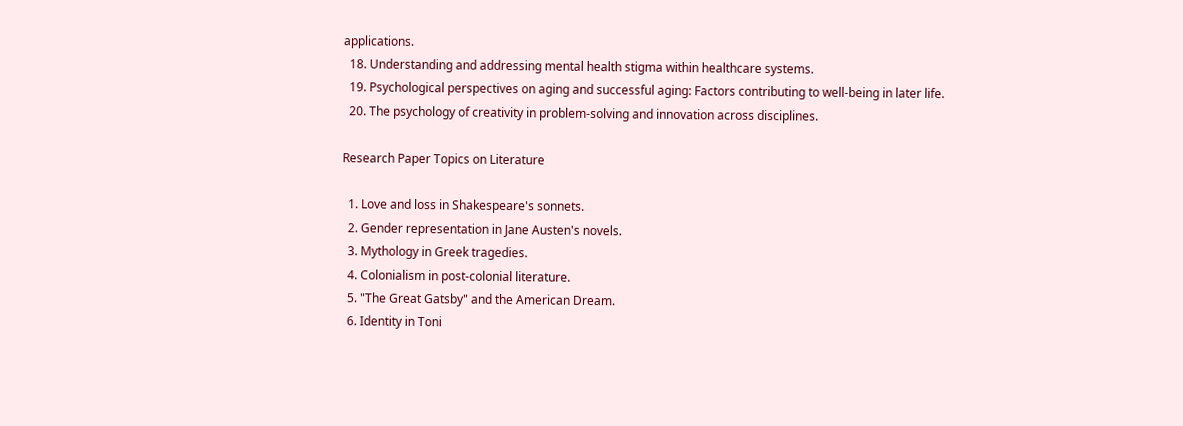applications.
  18. Understanding and addressing mental health stigma within healthcare systems.
  19. Psychological perspectives on aging and successful aging: Factors contributing to well-being in later life.
  20. The psychology of creativity in problem-solving and innovation across disciplines.

Research Paper Topics on Literature

  1. Love and loss in Shakespeare's sonnets.
  2. Gender representation in Jane Austen's novels.
  3. Mythology in Greek tragedies.
  4. Colonialism in post-colonial literature.
  5. "The Great Gatsby" and the American Dream.
  6. Identity in Toni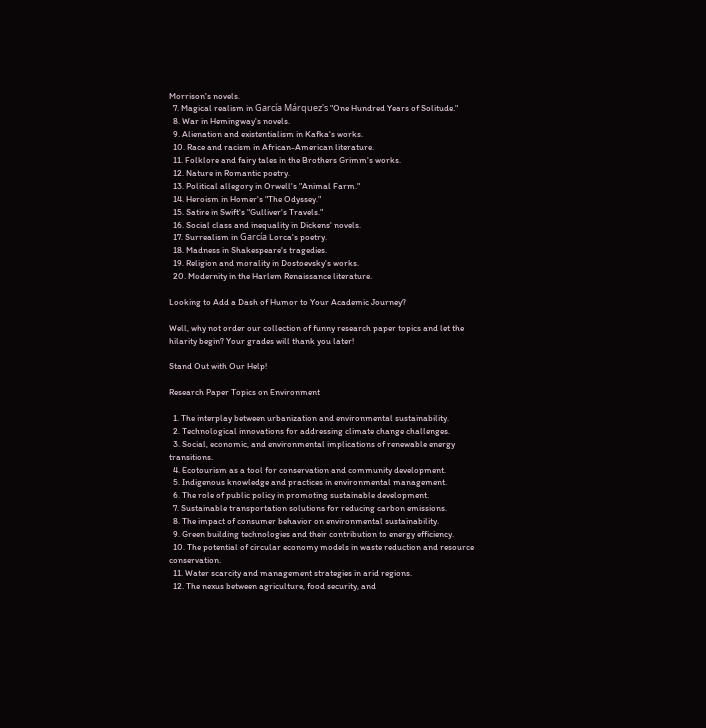Morrison's novels.
  7. Magical realism in García Márquez's "One Hundred Years of Solitude."
  8. War in Hemingway's novels.
  9. Alienation and existentialism in Kafka's works.
  10. Race and racism in African-American literature.
  11. Folklore and fairy tales in the Brothers Grimm's works.
  12. Nature in Romantic poetry.
  13. Political allegory in Orwell's "Animal Farm."
  14. Heroism in Homer's "The Odyssey."
  15. Satire in Swift's "Gulliver's Travels."
  16. Social class and inequality in Dickens' novels.
  17. Surrealism in García Lorca's poetry.
  18. Madness in Shakespeare's tragedies.
  19. Religion and morality in Dostoevsky's works.
  20. Modernity in the Harlem Renaissance literature.

Looking to Add a Dash of Humor to Your Academic Journey?

Well, why not order our collection of funny research paper topics and let the hilarity begin? Your grades will thank you later!

Stand Out with Our Help!

Research Paper Topics on Environment

  1. The interplay between urbanization and environmental sustainability.
  2. Technological innovations for addressing climate change challenges.
  3. Social, economic, and environmental implications of renewable energy transitions.
  4. Ecotourism as a tool for conservation and community development.
  5. Indigenous knowledge and practices in environmental management.
  6. The role of public policy in promoting sustainable development.
  7. Sustainable transportation solutions for reducing carbon emissions.
  8. The impact of consumer behavior on environmental sustainability.
  9. Green building technologies and their contribution to energy efficiency.
  10. The potential of circular economy models in waste reduction and resource conservation.
  11. Water scarcity and management strategies in arid regions.
  12. The nexus between agriculture, food security, and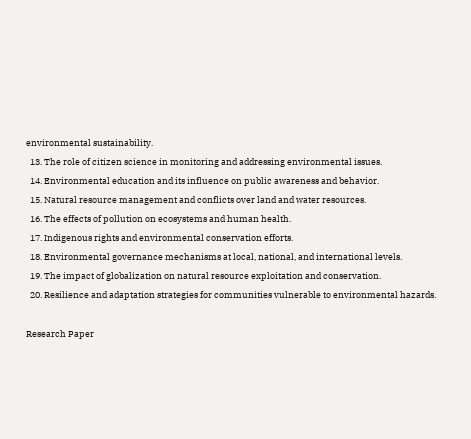environmental sustainability.
  13. The role of citizen science in monitoring and addressing environmental issues.
  14. Environmental education and its influence on public awareness and behavior.
  15. Natural resource management and conflicts over land and water resources.
  16. The effects of pollution on ecosystems and human health.
  17. Indigenous rights and environmental conservation efforts.
  18. Environmental governance mechanisms at local, national, and international levels.
  19. The impact of globalization on natural resource exploitation and conservation.
  20. Resilience and adaptation strategies for communities vulnerable to environmental hazards.

Research Paper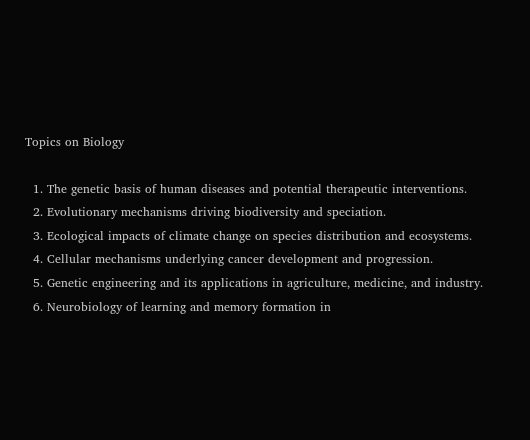Topics on Biology

  1. The genetic basis of human diseases and potential therapeutic interventions.
  2. Evolutionary mechanisms driving biodiversity and speciation.
  3. Ecological impacts of climate change on species distribution and ecosystems.
  4. Cellular mechanisms underlying cancer development and progression.
  5. Genetic engineering and its applications in agriculture, medicine, and industry.
  6. Neurobiology of learning and memory formation in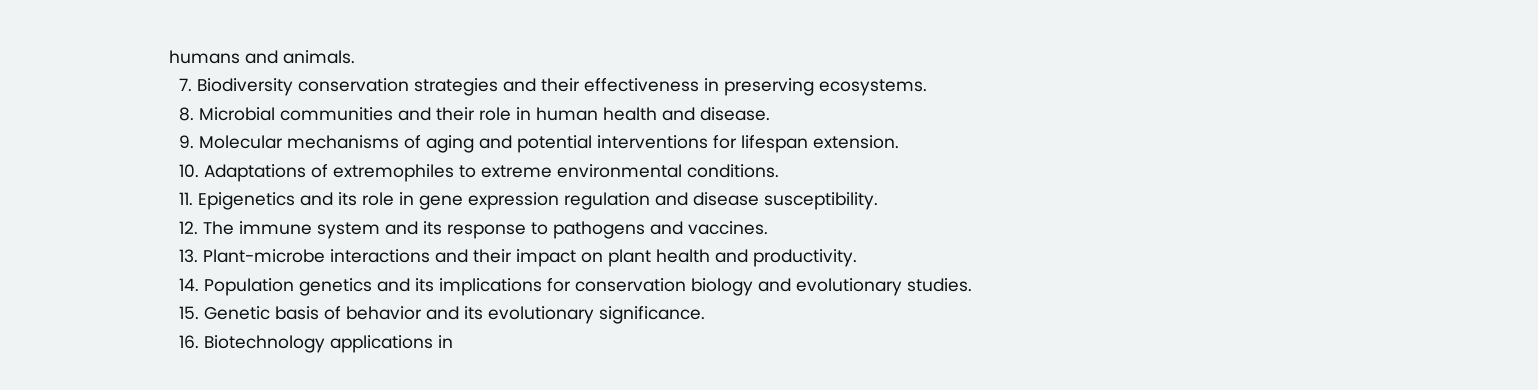humans and animals.
  7. Biodiversity conservation strategies and their effectiveness in preserving ecosystems.
  8. Microbial communities and their role in human health and disease.
  9. Molecular mechanisms of aging and potential interventions for lifespan extension.
  10. Adaptations of extremophiles to extreme environmental conditions.
  11. Epigenetics and its role in gene expression regulation and disease susceptibility.
  12. The immune system and its response to pathogens and vaccines.
  13. Plant-microbe interactions and their impact on plant health and productivity.
  14. Population genetics and its implications for conservation biology and evolutionary studies.
  15. Genetic basis of behavior and its evolutionary significance.
  16. Biotechnology applications in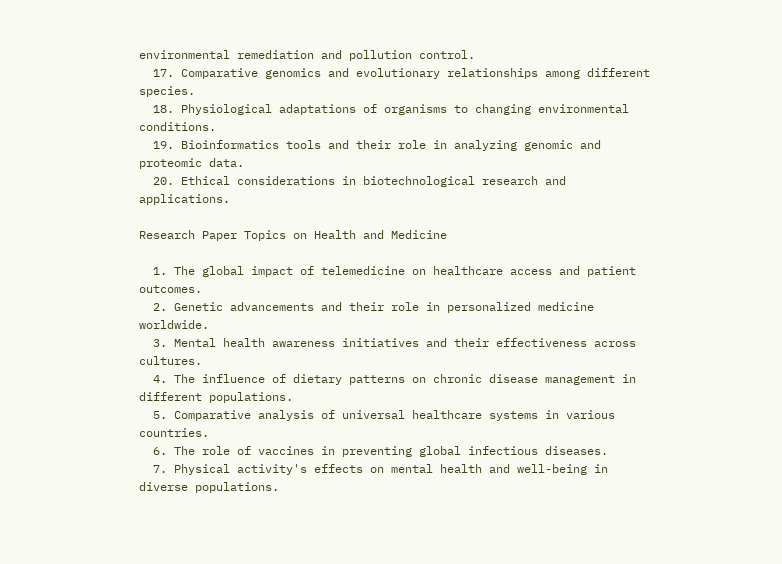environmental remediation and pollution control.
  17. Comparative genomics and evolutionary relationships among different species.
  18. Physiological adaptations of organisms to changing environmental conditions.
  19. Bioinformatics tools and their role in analyzing genomic and proteomic data.
  20. Ethical considerations in biotechnological research and applications.

Research Paper Topics on Health and Medicine

  1. The global impact of telemedicine on healthcare access and patient outcomes.
  2. Genetic advancements and their role in personalized medicine worldwide.
  3. Mental health awareness initiatives and their effectiveness across cultures.
  4. The influence of dietary patterns on chronic disease management in different populations.
  5. Comparative analysis of universal healthcare systems in various countries.
  6. The role of vaccines in preventing global infectious diseases.
  7. Physical activity's effects on mental health and well-being in diverse populations.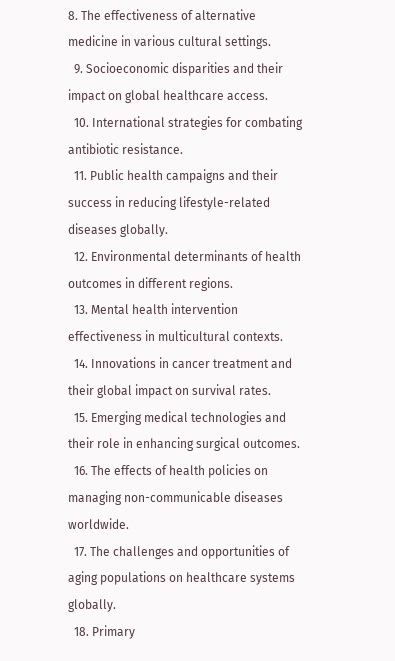8. The effectiveness of alternative medicine in various cultural settings.
  9. Socioeconomic disparities and their impact on global healthcare access.
  10. International strategies for combating antibiotic resistance.
  11. Public health campaigns and their success in reducing lifestyle-related diseases globally.
  12. Environmental determinants of health outcomes in different regions.
  13. Mental health intervention effectiveness in multicultural contexts.
  14. Innovations in cancer treatment and their global impact on survival rates.
  15. Emerging medical technologies and their role in enhancing surgical outcomes.
  16. The effects of health policies on managing non-communicable diseases worldwide.
  17. The challenges and opportunities of aging populations on healthcare systems globally.
  18. Primary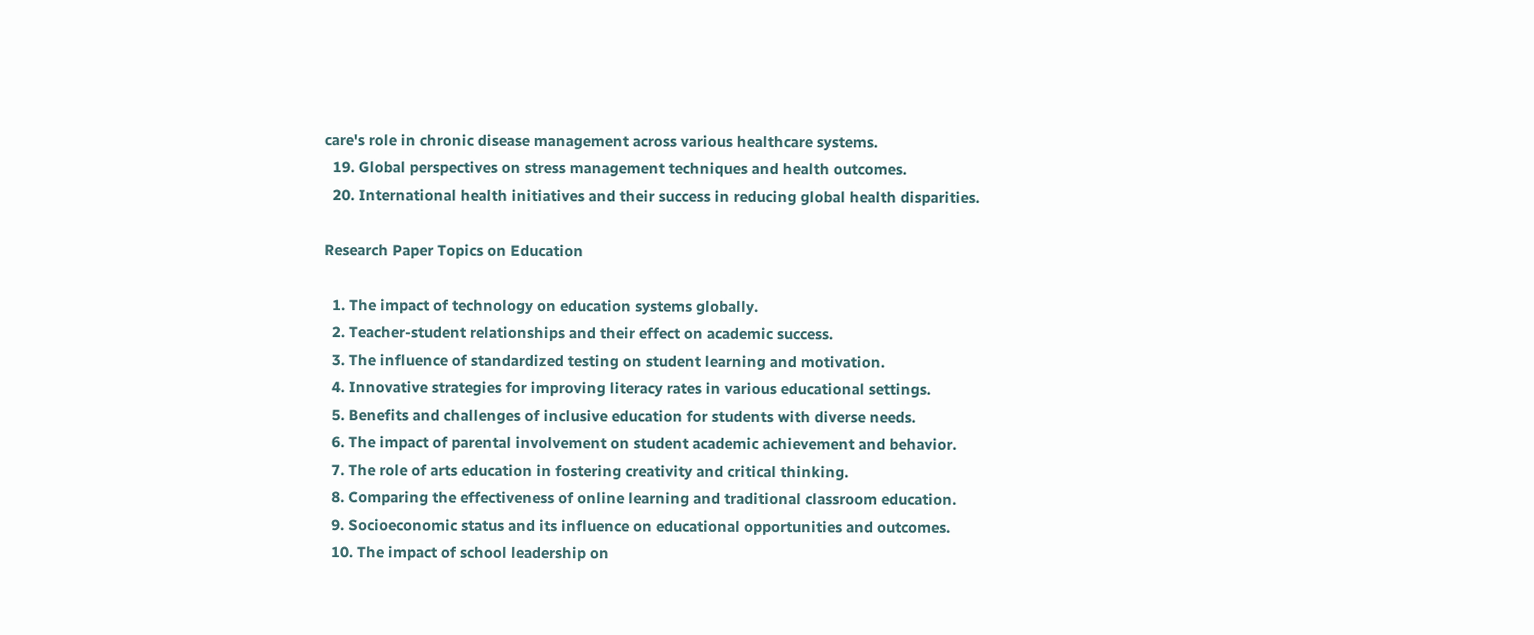care's role in chronic disease management across various healthcare systems.
  19. Global perspectives on stress management techniques and health outcomes.
  20. International health initiatives and their success in reducing global health disparities.

Research Paper Topics on Education

  1. The impact of technology on education systems globally.
  2. Teacher-student relationships and their effect on academic success.
  3. The influence of standardized testing on student learning and motivation.
  4. Innovative strategies for improving literacy rates in various educational settings.
  5. Benefits and challenges of inclusive education for students with diverse needs.
  6. The impact of parental involvement on student academic achievement and behavior.
  7. The role of arts education in fostering creativity and critical thinking.
  8. Comparing the effectiveness of online learning and traditional classroom education.
  9. Socioeconomic status and its influence on educational opportunities and outcomes.
  10. The impact of school leadership on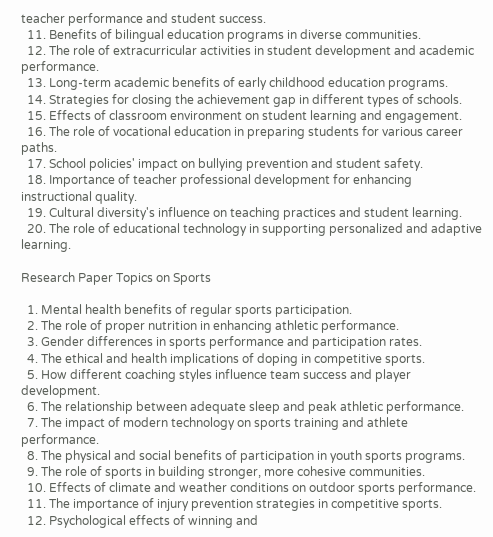teacher performance and student success.
  11. Benefits of bilingual education programs in diverse communities.
  12. The role of extracurricular activities in student development and academic performance.
  13. Long-term academic benefits of early childhood education programs.
  14. Strategies for closing the achievement gap in different types of schools.
  15. Effects of classroom environment on student learning and engagement.
  16. The role of vocational education in preparing students for various career paths.
  17. School policies' impact on bullying prevention and student safety.
  18. Importance of teacher professional development for enhancing instructional quality.
  19. Cultural diversity's influence on teaching practices and student learning.
  20. The role of educational technology in supporting personalized and adaptive learning.

Research Paper Topics on Sports

  1. Mental health benefits of regular sports participation.
  2. The role of proper nutrition in enhancing athletic performance.
  3. Gender differences in sports performance and participation rates.
  4. The ethical and health implications of doping in competitive sports.
  5. How different coaching styles influence team success and player development.
  6. The relationship between adequate sleep and peak athletic performance.
  7. The impact of modern technology on sports training and athlete performance.
  8. The physical and social benefits of participation in youth sports programs.
  9. The role of sports in building stronger, more cohesive communities.
  10. Effects of climate and weather conditions on outdoor sports performance.
  11. The importance of injury prevention strategies in competitive sports.
  12. Psychological effects of winning and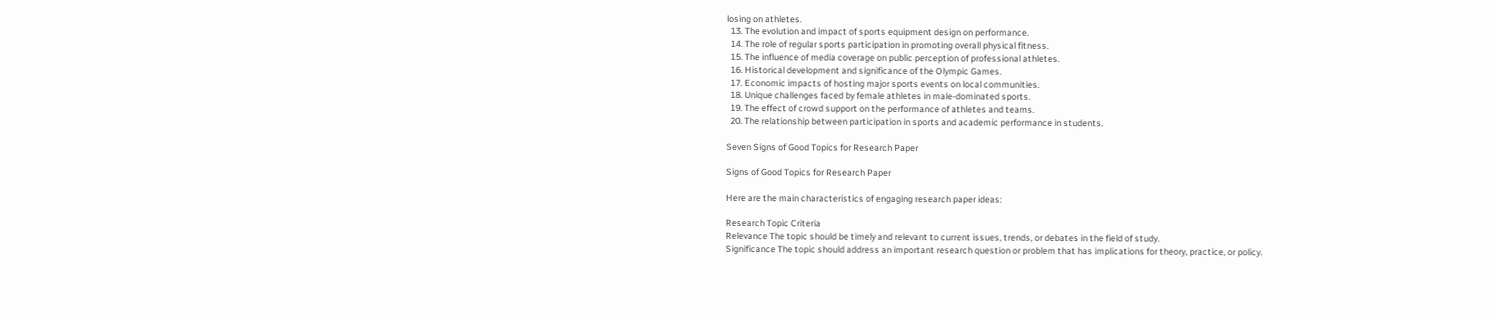losing on athletes.
  13. The evolution and impact of sports equipment design on performance.
  14. The role of regular sports participation in promoting overall physical fitness.
  15. The influence of media coverage on public perception of professional athletes.
  16. Historical development and significance of the Olympic Games.
  17. Economic impacts of hosting major sports events on local communities.
  18. Unique challenges faced by female athletes in male-dominated sports.
  19. The effect of crowd support on the performance of athletes and teams.
  20. The relationship between participation in sports and academic performance in students.

Seven Signs of Good Topics for Research Paper

Signs of Good Topics for Research Paper

Here are the main characteristics of engaging research paper ideas:

Research Topic Criteria
Relevance The topic should be timely and relevant to current issues, trends, or debates in the field of study.
Significance The topic should address an important research question or problem that has implications for theory, practice, or policy.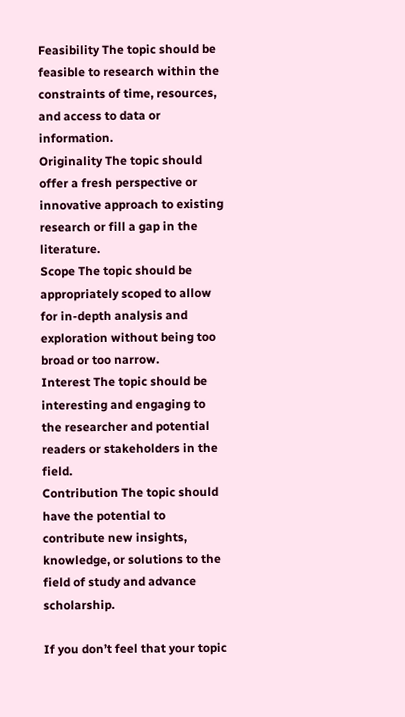Feasibility The topic should be feasible to research within the constraints of time, resources, and access to data or information.
Originality The topic should offer a fresh perspective or innovative approach to existing research or fill a gap in the literature.
Scope The topic should be appropriately scoped to allow for in-depth analysis and exploration without being too broad or too narrow.
Interest The topic should be interesting and engaging to the researcher and potential readers or stakeholders in the field.
Contribution The topic should have the potential to contribute new insights, knowledge, or solutions to the field of study and advance scholarship.

If you don’t feel that your topic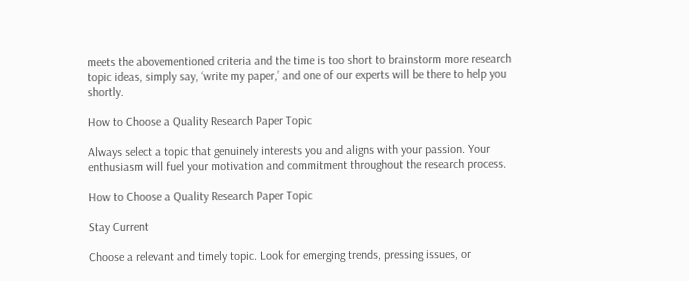meets the abovementioned criteria and the time is too short to brainstorm more research topic ideas, simply say, ‘write my paper,’ and one of our experts will be there to help you shortly.

How to Choose a Quality Research Paper Topic

Always select a topic that genuinely interests you and aligns with your passion. Your enthusiasm will fuel your motivation and commitment throughout the research process.

How to Choose a Quality Research Paper Topic

Stay Current

Choose a relevant and timely topic. Look for emerging trends, pressing issues, or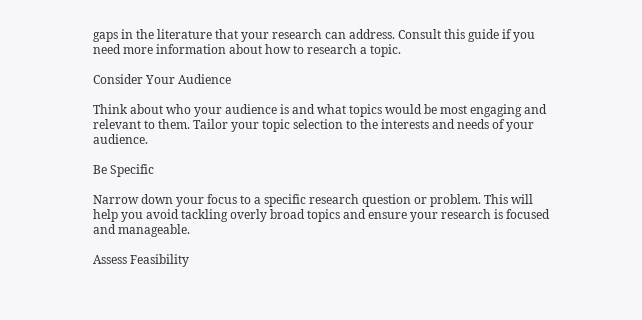gaps in the literature that your research can address. Consult this guide if you need more information about how to research a topic.

Consider Your Audience

Think about who your audience is and what topics would be most engaging and relevant to them. Tailor your topic selection to the interests and needs of your audience.

Be Specific

Narrow down your focus to a specific research question or problem. This will help you avoid tackling overly broad topics and ensure your research is focused and manageable.

Assess Feasibility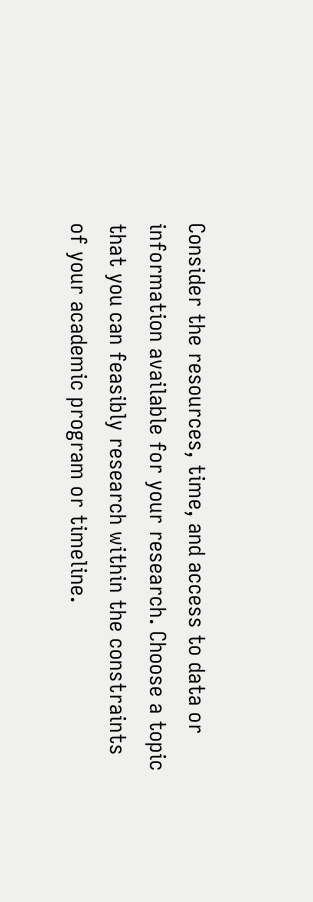Consider the resources, time, and access to data or information available for your research. Choose a topic that you can feasibly research within the constraints of your academic program or timeline.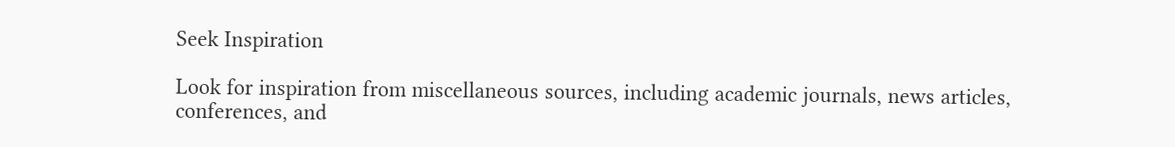Seek Inspiration

Look for inspiration from miscellaneous sources, including academic journals, news articles, conferences, and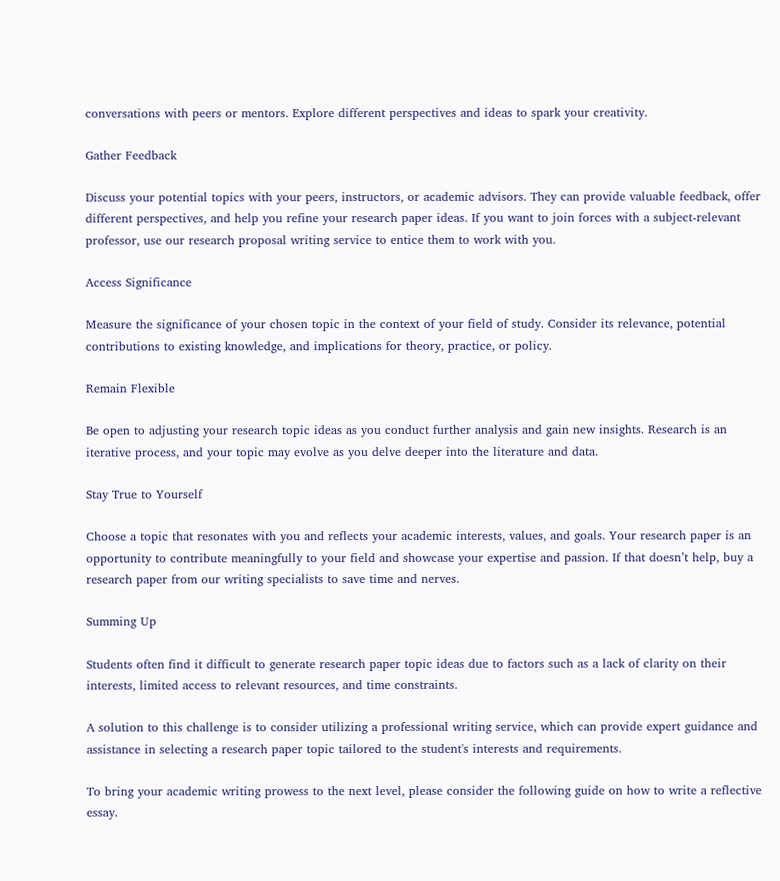conversations with peers or mentors. Explore different perspectives and ideas to spark your creativity.

Gather Feedback

Discuss your potential topics with your peers, instructors, or academic advisors. They can provide valuable feedback, offer different perspectives, and help you refine your research paper ideas. If you want to join forces with a subject-relevant professor, use our research proposal writing service to entice them to work with you.

Access Significance

Measure the significance of your chosen topic in the context of your field of study. Consider its relevance, potential contributions to existing knowledge, and implications for theory, practice, or policy.

Remain Flexible

Be open to adjusting your research topic ideas as you conduct further analysis and gain new insights. Research is an iterative process, and your topic may evolve as you delve deeper into the literature and data.

Stay True to Yourself

Choose a topic that resonates with you and reflects your academic interests, values, and goals. Your research paper is an opportunity to contribute meaningfully to your field and showcase your expertise and passion. If that doesn’t help, buy a research paper from our writing specialists to save time and nerves.

Summing Up

Students often find it difficult to generate research paper topic ideas due to factors such as a lack of clarity on their interests, limited access to relevant resources, and time constraints.

A solution to this challenge is to consider utilizing a professional writing service, which can provide expert guidance and assistance in selecting a research paper topic tailored to the student's interests and requirements.

To bring your academic writing prowess to the next level, please consider the following guide on how to write a reflective essay.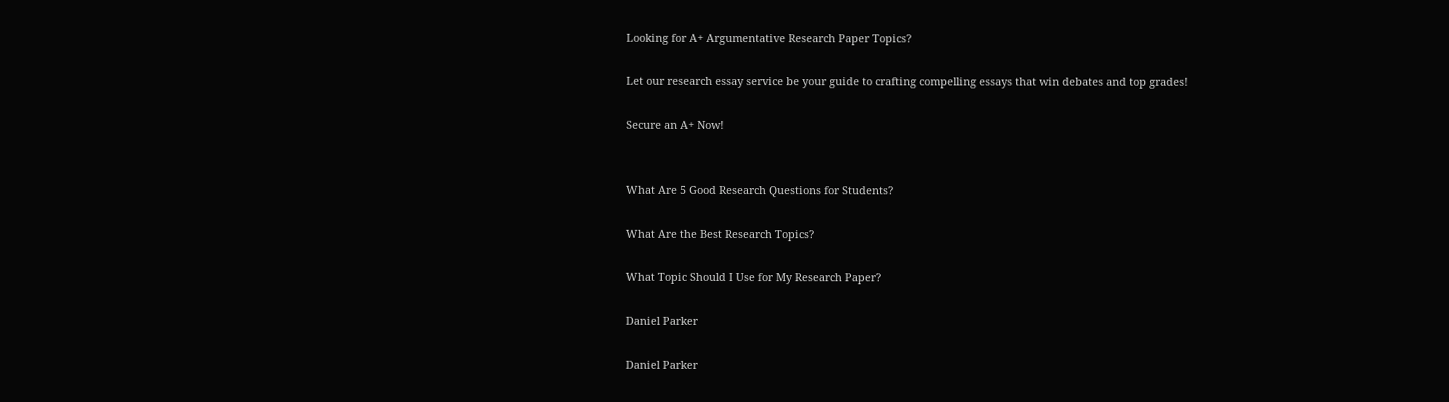Looking for A+ Argumentative Research Paper Topics?

Let our research essay service be your guide to crafting compelling essays that win debates and top grades!

Secure an A+ Now!


What Are 5 Good Research Questions for Students?

What Are the Best Research Topics?

What Topic Should I Use for My Research Paper?

Daniel Parker

Daniel Parker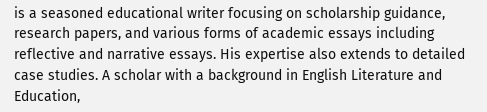is a seasoned educational writer focusing on scholarship guidance, research papers, and various forms of academic essays including reflective and narrative essays. His expertise also extends to detailed case studies. A scholar with a background in English Literature and Education,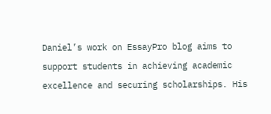Daniel’s work on EssayPro blog aims to support students in achieving academic excellence and securing scholarships. His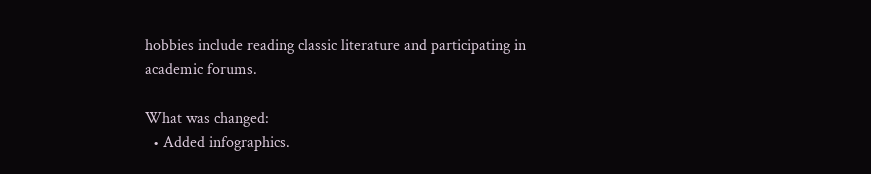hobbies include reading classic literature and participating in academic forums.

What was changed:
  • Added infographics.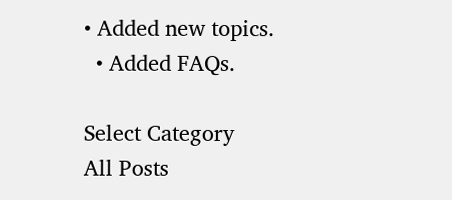• Added new topics.
  • Added FAQs.

Select Category
All Posts